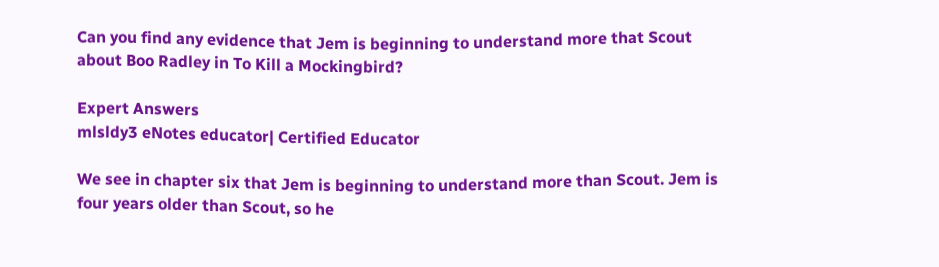Can you find any evidence that Jem is beginning to understand more that Scout about Boo Radley in To Kill a Mockingbird?

Expert Answers
mlsldy3 eNotes educator| Certified Educator

We see in chapter six that Jem is beginning to understand more than Scout. Jem is four years older than Scout, so he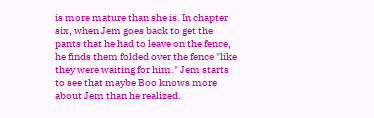is more mature than she is. In chapter six, when Jem goes back to get the pants that he had to leave on the fence, he finds them folded over the fence "like they were waiting for him." Jem starts to see that maybe Boo knows more about Jem than he realized.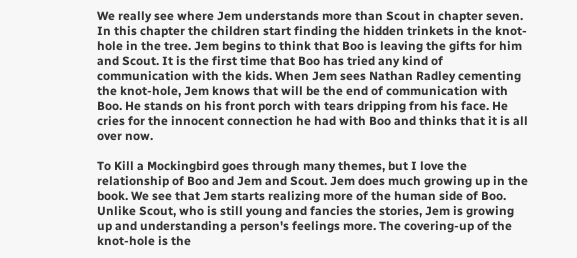We really see where Jem understands more than Scout in chapter seven. In this chapter the children start finding the hidden trinkets in the knot-hole in the tree. Jem begins to think that Boo is leaving the gifts for him and Scout. It is the first time that Boo has tried any kind of communication with the kids. When Jem sees Nathan Radley cementing the knot-hole, Jem knows that will be the end of communication with Boo. He stands on his front porch with tears dripping from his face. He cries for the innocent connection he had with Boo and thinks that it is all over now.

To Kill a Mockingbird goes through many themes, but I love the relationship of Boo and Jem and Scout. Jem does much growing up in the book. We see that Jem starts realizing more of the human side of Boo. Unlike Scout, who is still young and fancies the stories, Jem is growing up and understanding a person's feelings more. The covering-up of the knot-hole is the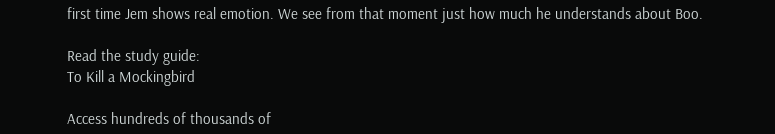first time Jem shows real emotion. We see from that moment just how much he understands about Boo.

Read the study guide:
To Kill a Mockingbird

Access hundreds of thousands of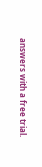answers with a free trial.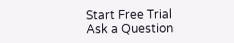Start Free Trial
Ask a Question